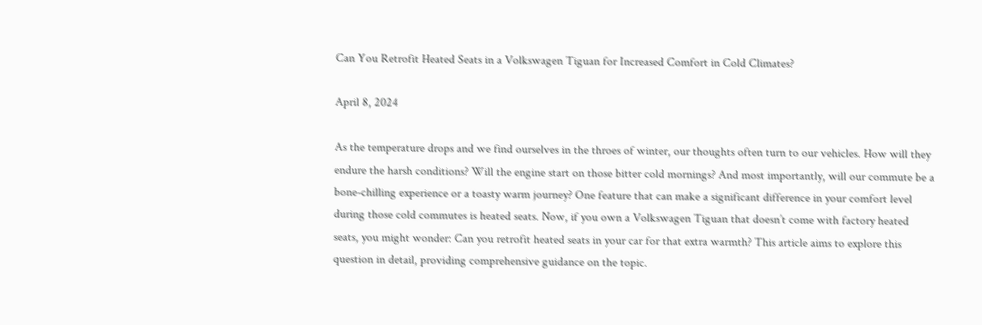Can You Retrofit Heated Seats in a Volkswagen Tiguan for Increased Comfort in Cold Climates?

April 8, 2024

As the temperature drops and we find ourselves in the throes of winter, our thoughts often turn to our vehicles. How will they endure the harsh conditions? Will the engine start on those bitter cold mornings? And most importantly, will our commute be a bone-chilling experience or a toasty warm journey? One feature that can make a significant difference in your comfort level during those cold commutes is heated seats. Now, if you own a Volkswagen Tiguan that doesn’t come with factory heated seats, you might wonder: Can you retrofit heated seats in your car for that extra warmth? This article aims to explore this question in detail, providing comprehensive guidance on the topic.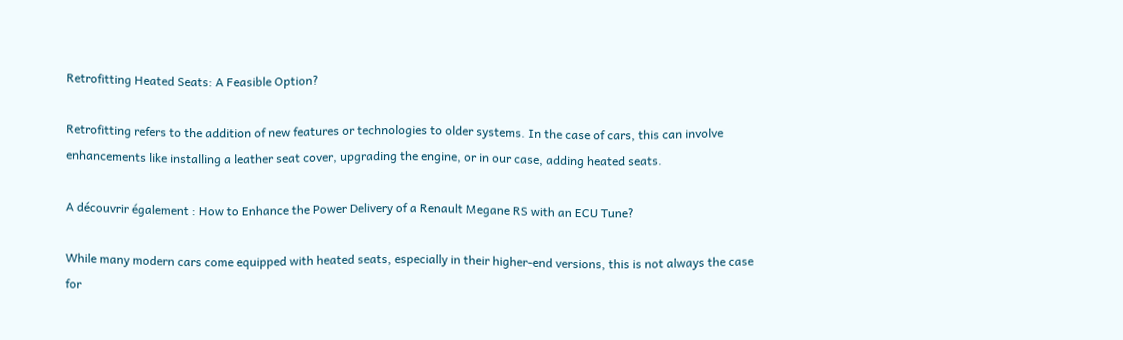Retrofitting Heated Seats: A Feasible Option?

Retrofitting refers to the addition of new features or technologies to older systems. In the case of cars, this can involve enhancements like installing a leather seat cover, upgrading the engine, or in our case, adding heated seats.

A découvrir également : How to Enhance the Power Delivery of a Renault Megane RS with an ECU Tune?

While many modern cars come equipped with heated seats, especially in their higher-end versions, this is not always the case for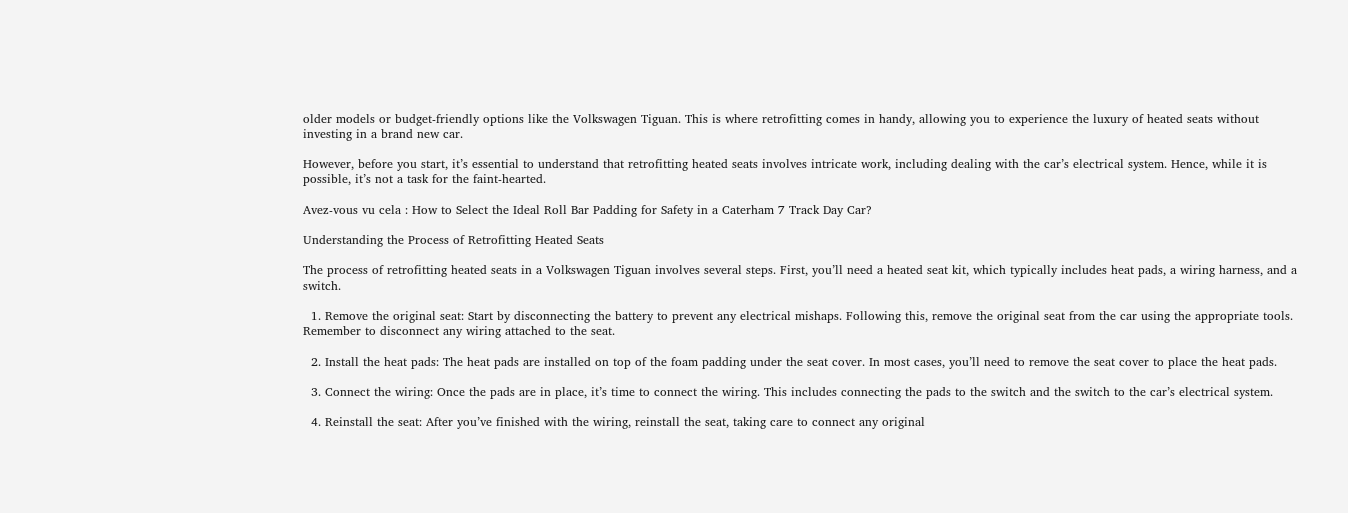older models or budget-friendly options like the Volkswagen Tiguan. This is where retrofitting comes in handy, allowing you to experience the luxury of heated seats without investing in a brand new car.

However, before you start, it’s essential to understand that retrofitting heated seats involves intricate work, including dealing with the car’s electrical system. Hence, while it is possible, it’s not a task for the faint-hearted.

Avez-vous vu cela : How to Select the Ideal Roll Bar Padding for Safety in a Caterham 7 Track Day Car?

Understanding the Process of Retrofitting Heated Seats

The process of retrofitting heated seats in a Volkswagen Tiguan involves several steps. First, you’ll need a heated seat kit, which typically includes heat pads, a wiring harness, and a switch.

  1. Remove the original seat: Start by disconnecting the battery to prevent any electrical mishaps. Following this, remove the original seat from the car using the appropriate tools. Remember to disconnect any wiring attached to the seat.

  2. Install the heat pads: The heat pads are installed on top of the foam padding under the seat cover. In most cases, you’ll need to remove the seat cover to place the heat pads.

  3. Connect the wiring: Once the pads are in place, it’s time to connect the wiring. This includes connecting the pads to the switch and the switch to the car’s electrical system.

  4. Reinstall the seat: After you’ve finished with the wiring, reinstall the seat, taking care to connect any original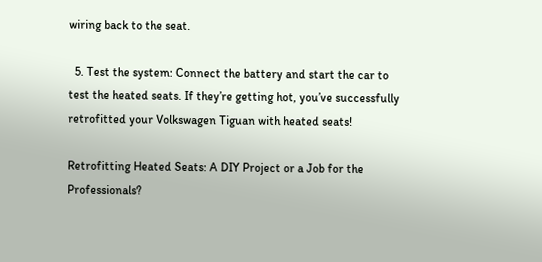wiring back to the seat.

  5. Test the system: Connect the battery and start the car to test the heated seats. If they’re getting hot, you’ve successfully retrofitted your Volkswagen Tiguan with heated seats!

Retrofitting Heated Seats: A DIY Project or a Job for the Professionals?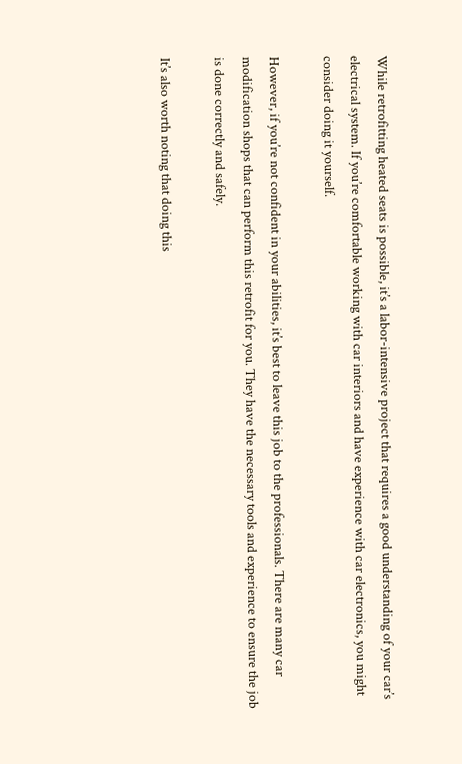While retrofitting heated seats is possible, it’s a labor-intensive project that requires a good understanding of your car’s electrical system. If you’re comfortable working with car interiors and have experience with car electronics, you might consider doing it yourself.

However, if you’re not confident in your abilities, it’s best to leave this job to the professionals. There are many car modification shops that can perform this retrofit for you. They have the necessary tools and experience to ensure the job is done correctly and safely.

It’s also worth noting that doing this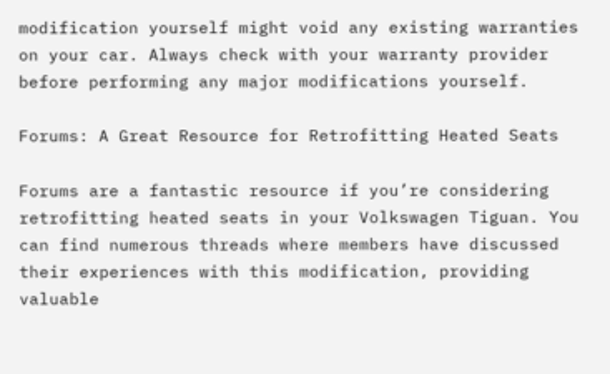modification yourself might void any existing warranties on your car. Always check with your warranty provider before performing any major modifications yourself.

Forums: A Great Resource for Retrofitting Heated Seats

Forums are a fantastic resource if you’re considering retrofitting heated seats in your Volkswagen Tiguan. You can find numerous threads where members have discussed their experiences with this modification, providing valuable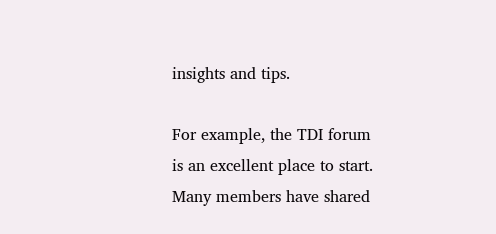insights and tips.

For example, the TDI forum is an excellent place to start. Many members have shared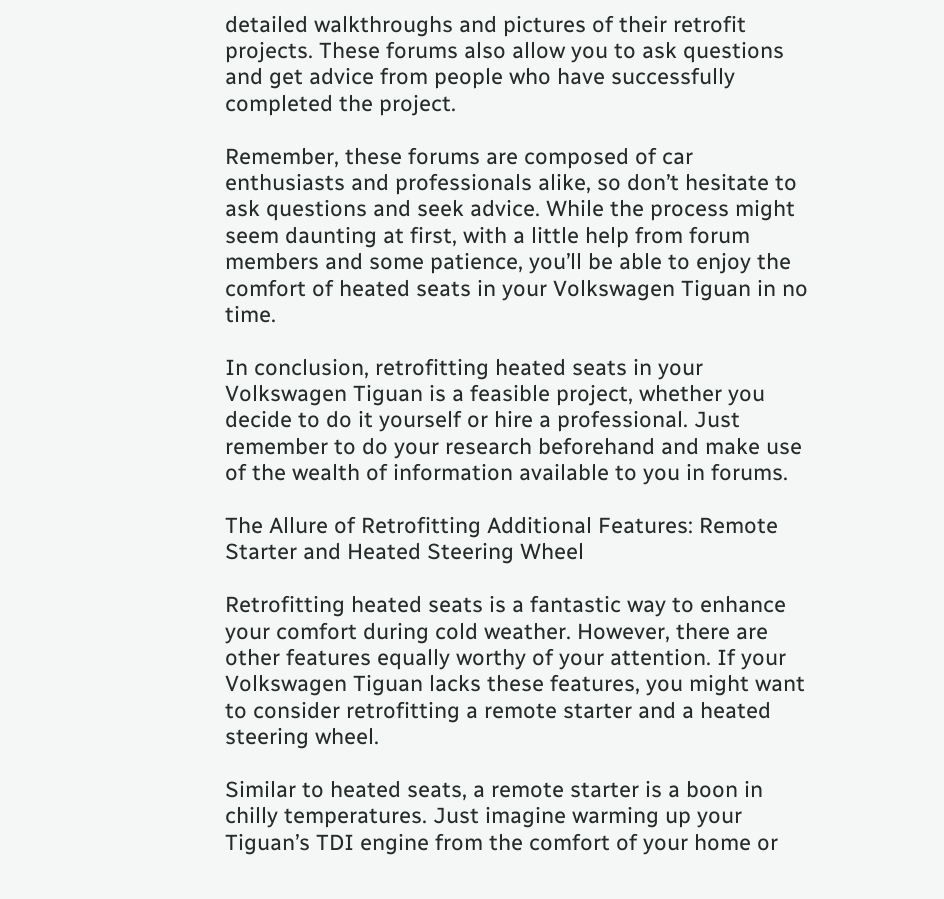detailed walkthroughs and pictures of their retrofit projects. These forums also allow you to ask questions and get advice from people who have successfully completed the project.

Remember, these forums are composed of car enthusiasts and professionals alike, so don’t hesitate to ask questions and seek advice. While the process might seem daunting at first, with a little help from forum members and some patience, you’ll be able to enjoy the comfort of heated seats in your Volkswagen Tiguan in no time.

In conclusion, retrofitting heated seats in your Volkswagen Tiguan is a feasible project, whether you decide to do it yourself or hire a professional. Just remember to do your research beforehand and make use of the wealth of information available to you in forums.

The Allure of Retrofitting Additional Features: Remote Starter and Heated Steering Wheel

Retrofitting heated seats is a fantastic way to enhance your comfort during cold weather. However, there are other features equally worthy of your attention. If your Volkswagen Tiguan lacks these features, you might want to consider retrofitting a remote starter and a heated steering wheel.

Similar to heated seats, a remote starter is a boon in chilly temperatures. Just imagine warming up your Tiguan’s TDI engine from the comfort of your home or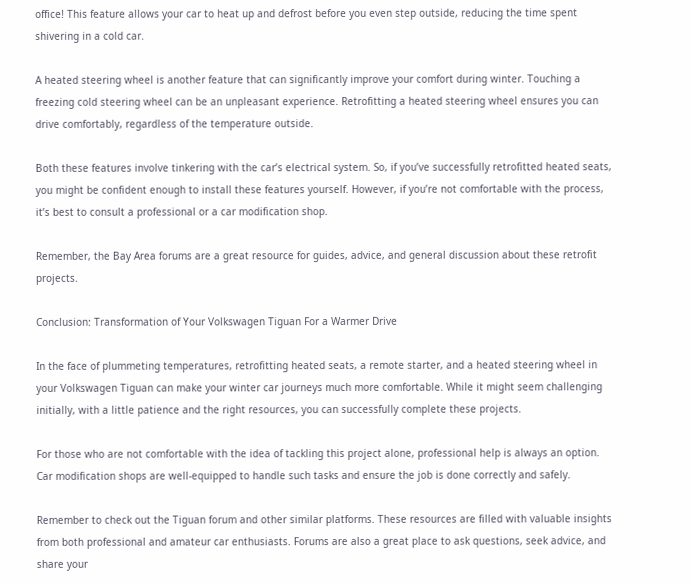office! This feature allows your car to heat up and defrost before you even step outside, reducing the time spent shivering in a cold car.

A heated steering wheel is another feature that can significantly improve your comfort during winter. Touching a freezing cold steering wheel can be an unpleasant experience. Retrofitting a heated steering wheel ensures you can drive comfortably, regardless of the temperature outside.

Both these features involve tinkering with the car’s electrical system. So, if you’ve successfully retrofitted heated seats, you might be confident enough to install these features yourself. However, if you’re not comfortable with the process, it’s best to consult a professional or a car modification shop.

Remember, the Bay Area forums are a great resource for guides, advice, and general discussion about these retrofit projects.

Conclusion: Transformation of Your Volkswagen Tiguan For a Warmer Drive

In the face of plummeting temperatures, retrofitting heated seats, a remote starter, and a heated steering wheel in your Volkswagen Tiguan can make your winter car journeys much more comfortable. While it might seem challenging initially, with a little patience and the right resources, you can successfully complete these projects.

For those who are not comfortable with the idea of tackling this project alone, professional help is always an option. Car modification shops are well-equipped to handle such tasks and ensure the job is done correctly and safely.

Remember to check out the Tiguan forum and other similar platforms. These resources are filled with valuable insights from both professional and amateur car enthusiasts. Forums are also a great place to ask questions, seek advice, and share your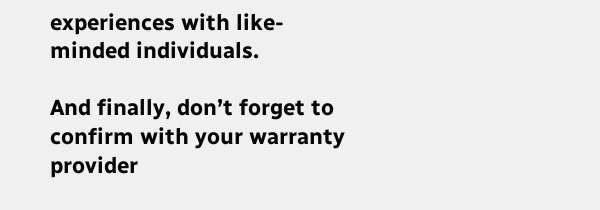experiences with like-minded individuals.

And finally, don’t forget to confirm with your warranty provider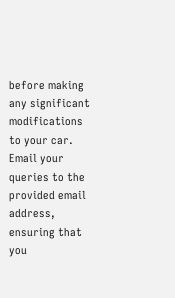before making any significant modifications to your car. Email your queries to the provided email address, ensuring that you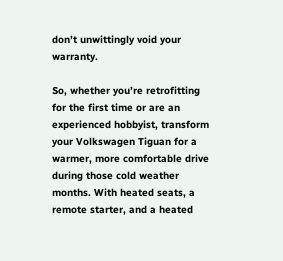don’t unwittingly void your warranty.

So, whether you’re retrofitting for the first time or are an experienced hobbyist, transform your Volkswagen Tiguan for a warmer, more comfortable drive during those cold weather months. With heated seats, a remote starter, and a heated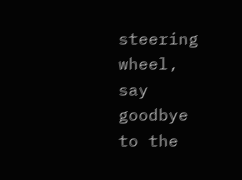steering wheel, say goodbye to the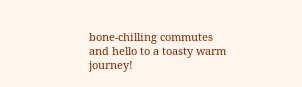bone-chilling commutes and hello to a toasty warm journey!